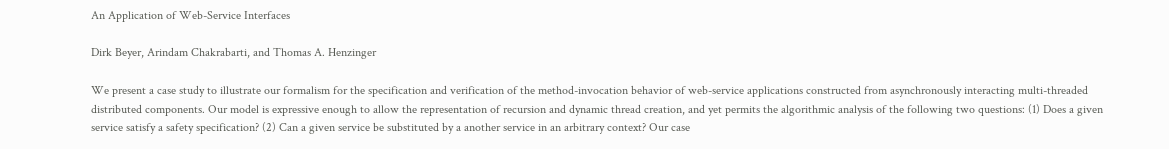An Application of Web-Service Interfaces

Dirk Beyer, Arindam Chakrabarti, and Thomas A. Henzinger

We present a case study to illustrate our formalism for the specification and verification of the method-invocation behavior of web-service applications constructed from asynchronously interacting multi-threaded distributed components. Our model is expressive enough to allow the representation of recursion and dynamic thread creation, and yet permits the algorithmic analysis of the following two questions: (1) Does a given service satisfy a safety specification? (2) Can a given service be substituted by a another service in an arbitrary context? Our case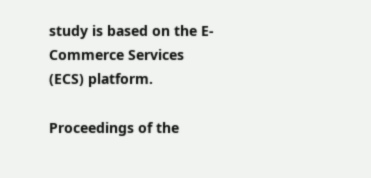study is based on the E-Commerce Services (ECS) platform.

Proceedings of the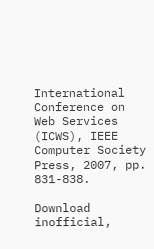International Conference on Web Services (ICWS), IEEE Computer Society Press, 2007, pp. 831-838.

Download inofficial,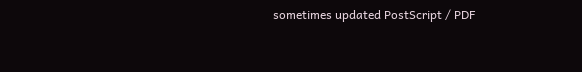sometimes updated PostScript / PDF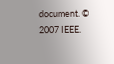document. © 2007 IEEE.